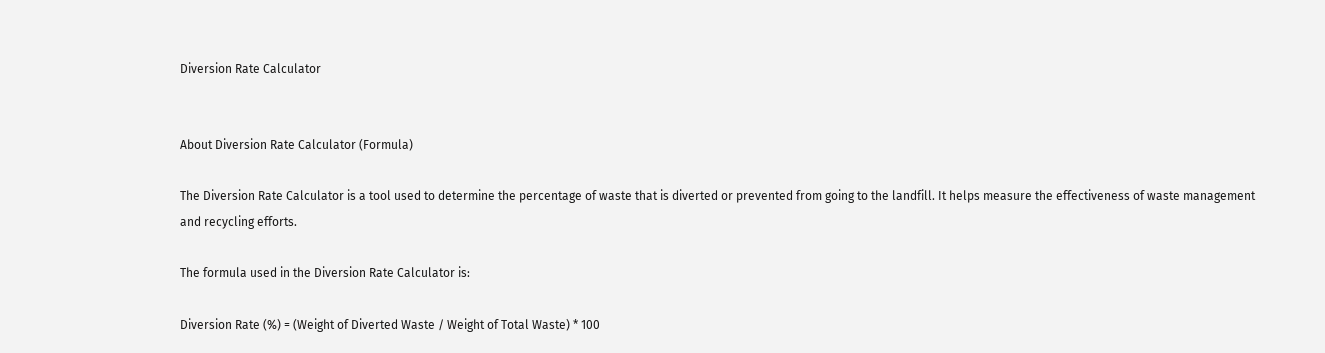Diversion Rate Calculator


About Diversion Rate Calculator (Formula)

The Diversion Rate Calculator is a tool used to determine the percentage of waste that is diverted or prevented from going to the landfill. It helps measure the effectiveness of waste management and recycling efforts.

The formula used in the Diversion Rate Calculator is:

Diversion Rate (%) = (Weight of Diverted Waste / Weight of Total Waste) * 100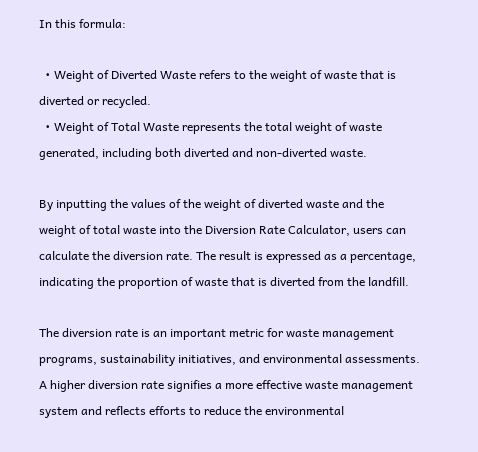In this formula:

  • Weight of Diverted Waste refers to the weight of waste that is diverted or recycled.
  • Weight of Total Waste represents the total weight of waste generated, including both diverted and non-diverted waste.

By inputting the values of the weight of diverted waste and the weight of total waste into the Diversion Rate Calculator, users can calculate the diversion rate. The result is expressed as a percentage, indicating the proportion of waste that is diverted from the landfill.

The diversion rate is an important metric for waste management programs, sustainability initiatives, and environmental assessments. A higher diversion rate signifies a more effective waste management system and reflects efforts to reduce the environmental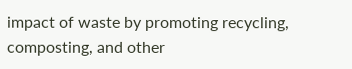impact of waste by promoting recycling, composting, and other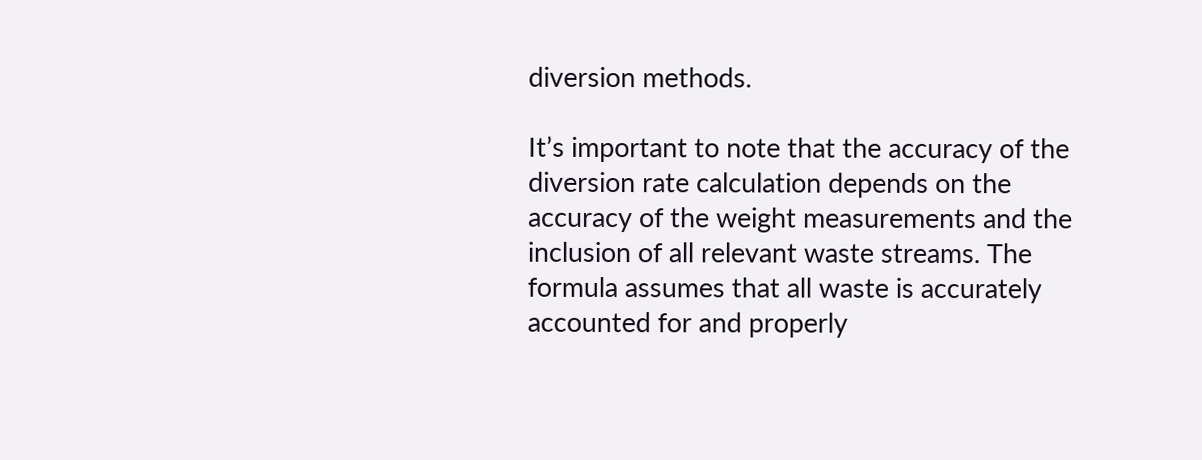diversion methods.

It’s important to note that the accuracy of the diversion rate calculation depends on the accuracy of the weight measurements and the inclusion of all relevant waste streams. The formula assumes that all waste is accurately accounted for and properly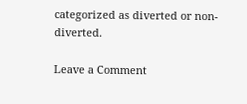categorized as diverted or non-diverted.

Leave a Comment